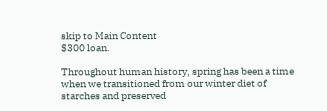skip to Main Content
$300 loan.

Throughout human history, spring has been a time when we transitioned from our winter diet of starches and preserved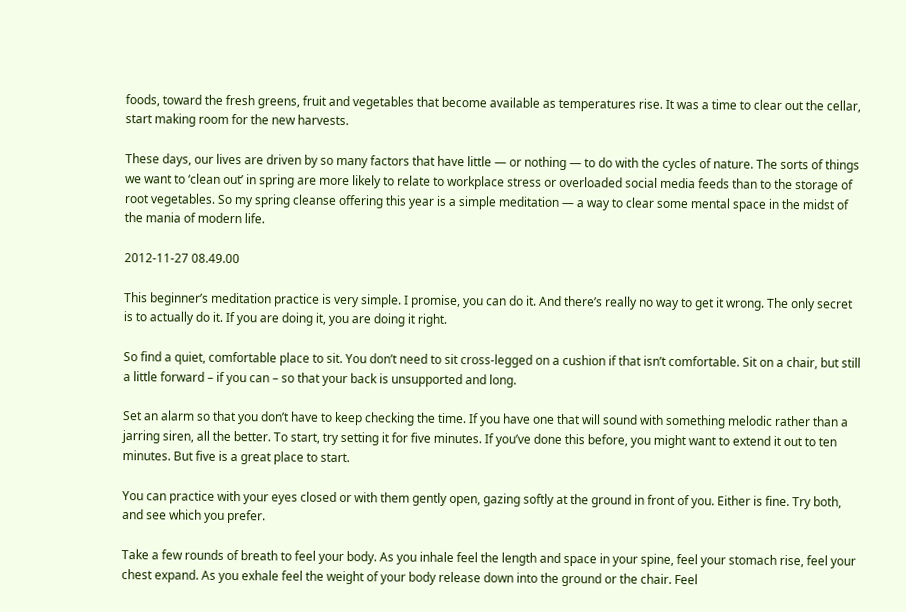foods, toward the fresh greens, fruit and vegetables that become available as temperatures rise. It was a time to clear out the cellar, start making room for the new harvests.

These days, our lives are driven by so many factors that have little — or nothing — to do with the cycles of nature. The sorts of things we want to ‘clean out’ in spring are more likely to relate to workplace stress or overloaded social media feeds than to the storage of root vegetables. So my spring cleanse offering this year is a simple meditation — a way to clear some mental space in the midst of the mania of modern life.

2012-11-27 08.49.00

This beginner’s meditation practice is very simple. I promise, you can do it. And there’s really no way to get it wrong. The only secret is to actually do it. If you are doing it, you are doing it right.

So find a quiet, comfortable place to sit. You don’t need to sit cross-legged on a cushion if that isn’t comfortable. Sit on a chair, but still a little forward – if you can – so that your back is unsupported and long.

Set an alarm so that you don’t have to keep checking the time. If you have one that will sound with something melodic rather than a jarring siren, all the better. To start, try setting it for five minutes. If you’ve done this before, you might want to extend it out to ten minutes. But five is a great place to start.

You can practice with your eyes closed or with them gently open, gazing softly at the ground in front of you. Either is fine. Try both, and see which you prefer.

Take a few rounds of breath to feel your body. As you inhale feel the length and space in your spine, feel your stomach rise, feel your chest expand. As you exhale feel the weight of your body release down into the ground or the chair. Feel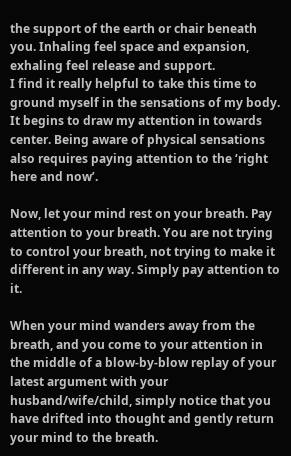the support of the earth or chair beneath you. Inhaling feel space and expansion, exhaling feel release and support.
I find it really helpful to take this time to ground myself in the sensations of my body. It begins to draw my attention in towards center. Being aware of physical sensations also requires paying attention to the ‘right here and now’.

Now, let your mind rest on your breath. Pay attention to your breath. You are not trying to control your breath, not trying to make it different in any way. Simply pay attention to it.

When your mind wanders away from the breath, and you come to your attention in the middle of a blow-by-blow replay of your latest argument with your husband/wife/child, simply notice that you have drifted into thought and gently return your mind to the breath.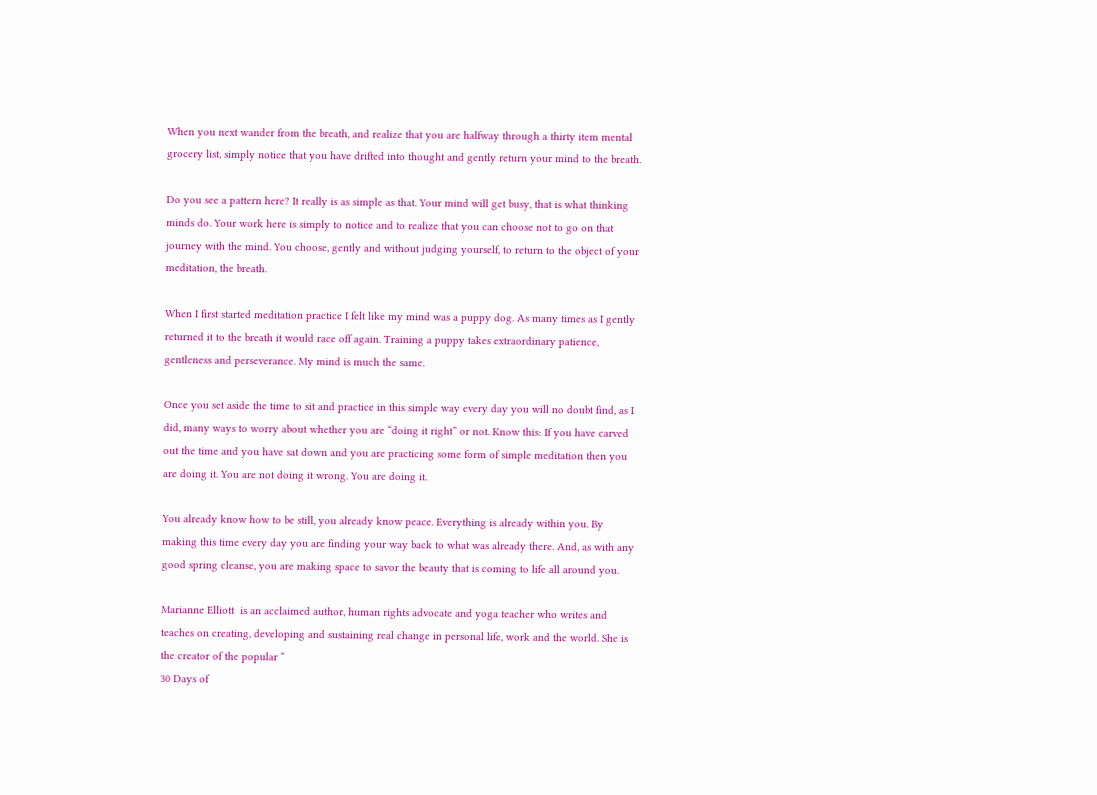When you next wander from the breath, and realize that you are halfway through a thirty item mental grocery list, simply notice that you have drifted into thought and gently return your mind to the breath.

Do you see a pattern here? It really is as simple as that. Your mind will get busy, that is what thinking minds do. Your work here is simply to notice and to realize that you can choose not to go on that journey with the mind. You choose, gently and without judging yourself, to return to the object of your meditation, the breath.

When I first started meditation practice I felt like my mind was a puppy dog. As many times as I gently returned it to the breath it would race off again. Training a puppy takes extraordinary patience, gentleness and perseverance. My mind is much the same.

Once you set aside the time to sit and practice in this simple way every day you will no doubt find, as I did, many ways to worry about whether you are “doing it right” or not. Know this: If you have carved out the time and you have sat down and you are practicing some form of simple meditation then you are doing it. You are not doing it wrong. You are doing it.

You already know how to be still, you already know peace. Everything is already within you. By making this time every day you are finding your way back to what was already there. And, as with any good spring cleanse, you are making space to savor the beauty that is coming to life all around you.

Marianne Elliott  is an acclaimed author, human rights advocate and yoga teacher who writes and teaches on creating, developing and sustaining real change in personal life, work and the world. She is the creator of the popular “
30 Days of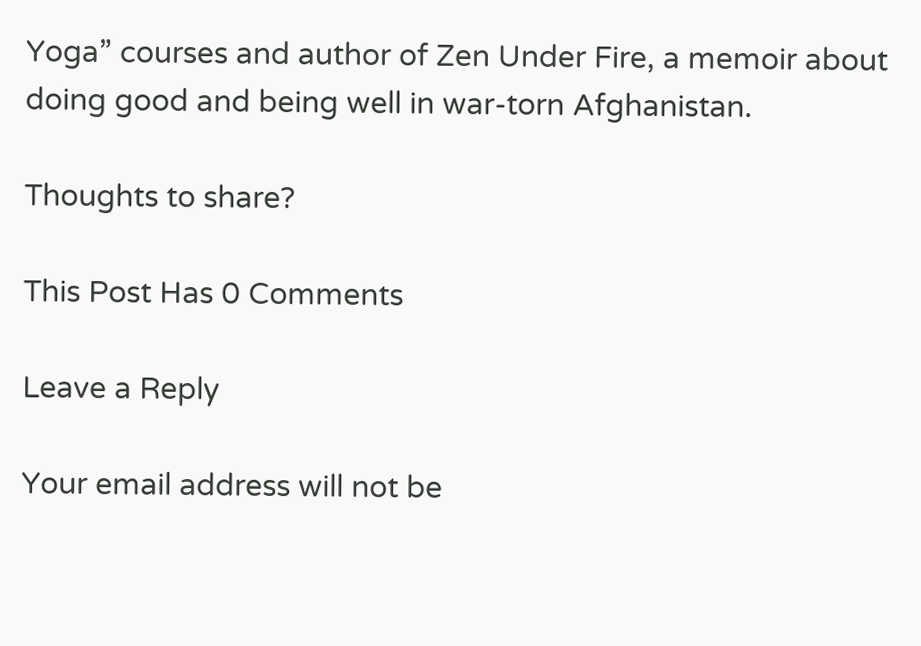Yoga” courses and author of Zen Under Fire, a memoir about doing good and being well in war-torn Afghanistan.

Thoughts to share?

This Post Has 0 Comments

Leave a Reply

Your email address will not be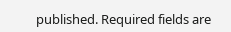published. Required fields are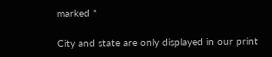marked *

City and state are only displayed in our print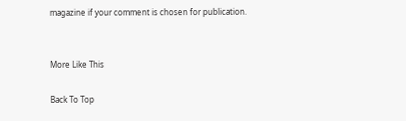magazine if your comment is chosen for publication.


More Like This

Back To Top